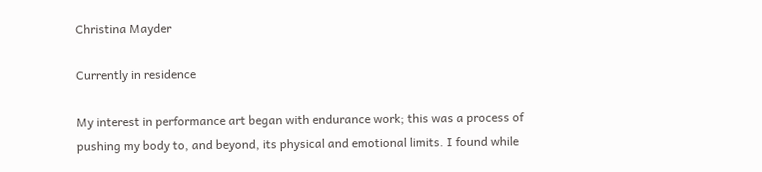Christina Mayder

Currently in residence

My interest in performance art began with endurance work; this was a process of pushing my body to, and beyond, its physical and emotional limits. I found while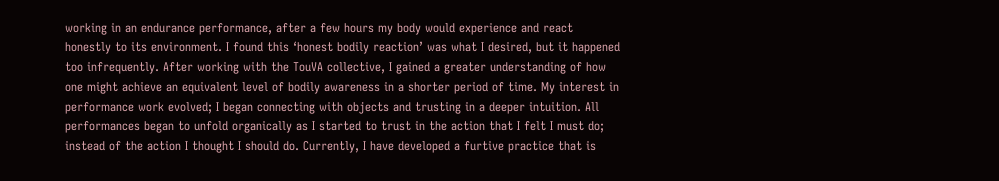working in an endurance performance, after a few hours my body would experience and react honestly to its environment. I found this ‘honest bodily reaction’ was what I desired, but it happened too infrequently. After working with the TouVA collective, I gained a greater understanding of how one might achieve an equivalent level of bodily awareness in a shorter period of time. My interest in performance work evolved; I began connecting with objects and trusting in a deeper intuition. All performances began to unfold organically as I started to trust in the action that I felt I must do; instead of the action I thought I should do. Currently, I have developed a furtive practice that is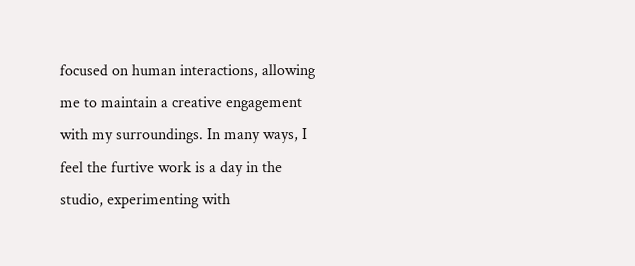focused on human interactions, allowing me to maintain a creative engagement with my surroundings. In many ways, I feel the furtive work is a day in the studio, experimenting with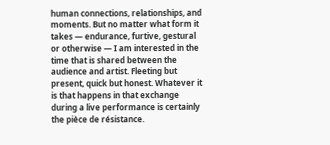human connections, relationships, and moments. But no matter what form it takes — endurance, furtive, gestural or otherwise — I am interested in the time that is shared between the audience and artist. Fleeting but present, quick but honest. Whatever it is that happens in that exchange during a live performance is certainly the pièce de résistance.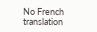No French translation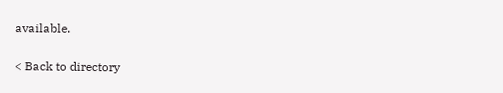available.

< Back to directory